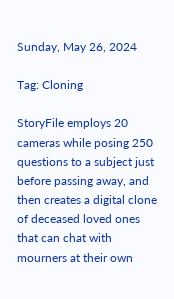Sunday, May 26, 2024

Tag: Cloning

StoryFile employs 20 cameras while posing 250 questions to a subject just before passing away, and then creates a digital clone of deceased loved ones that can chat with mourners at their own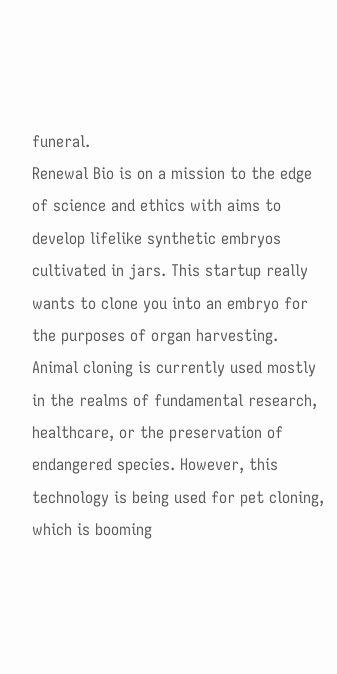funeral.
Renewal Bio is on a mission to the edge of science and ethics with aims to develop lifelike synthetic embryos cultivated in jars. This startup really wants to clone you into an embryo for the purposes of organ harvesting.
Animal cloning is currently used mostly in the realms of fundamental research, healthcare, or the preservation of endangered species. However, this technology is being used for pet cloning, which is booming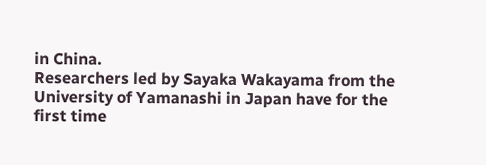in China.
Researchers led by Sayaka Wakayama from the University of Yamanashi in Japan have for the first time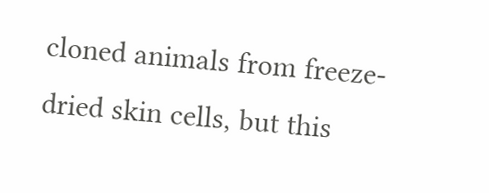cloned animals from freeze-dried skin cells, but this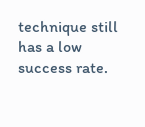technique still has a low success rate.